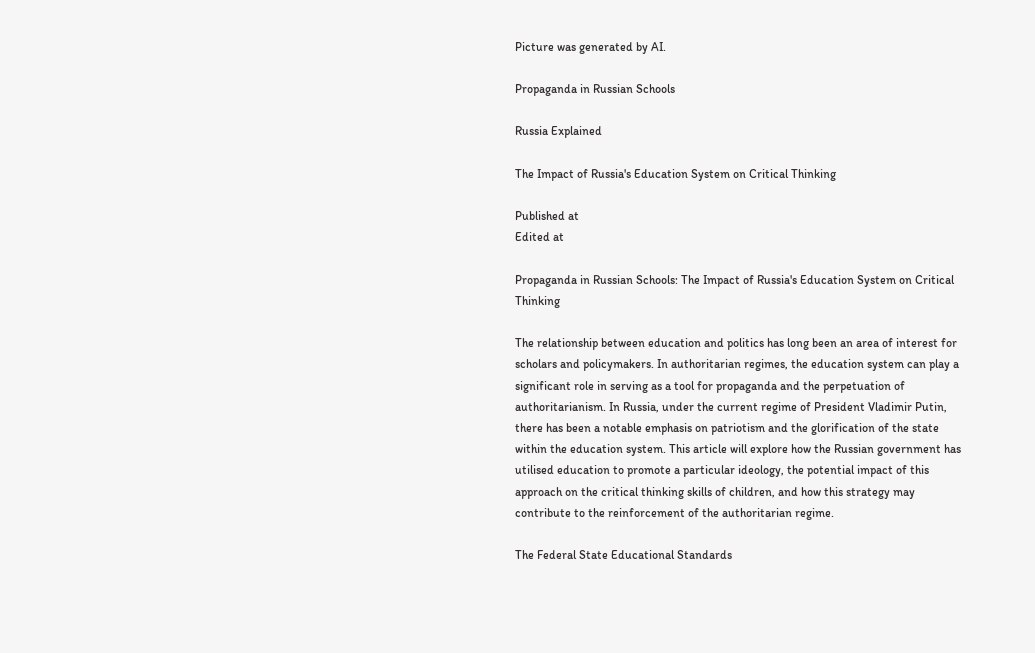Picture was generated by AI.

Propaganda in Russian Schools

Russia Explained

The Impact of Russia's Education System on Critical Thinking

Published at
Edited at

Propaganda in Russian Schools: The Impact of Russia's Education System on Critical Thinking

The relationship between education and politics has long been an area of interest for scholars and policymakers. In authoritarian regimes, the education system can play a significant role in serving as a tool for propaganda and the perpetuation of authoritarianism. In Russia, under the current regime of President Vladimir Putin, there has been a notable emphasis on patriotism and the glorification of the state within the education system. This article will explore how the Russian government has utilised education to promote a particular ideology, the potential impact of this approach on the critical thinking skills of children, and how this strategy may contribute to the reinforcement of the authoritarian regime.

The Federal State Educational Standards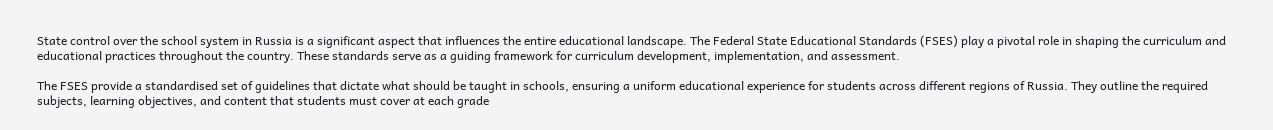State control over the school system in Russia is a significant aspect that influences the entire educational landscape. The Federal State Educational Standards (FSES) play a pivotal role in shaping the curriculum and educational practices throughout the country. These standards serve as a guiding framework for curriculum development, implementation, and assessment.

The FSES provide a standardised set of guidelines that dictate what should be taught in schools, ensuring a uniform educational experience for students across different regions of Russia. They outline the required subjects, learning objectives, and content that students must cover at each grade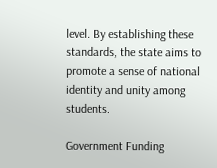level. By establishing these standards, the state aims to promote a sense of national identity and unity among students.

Government Funding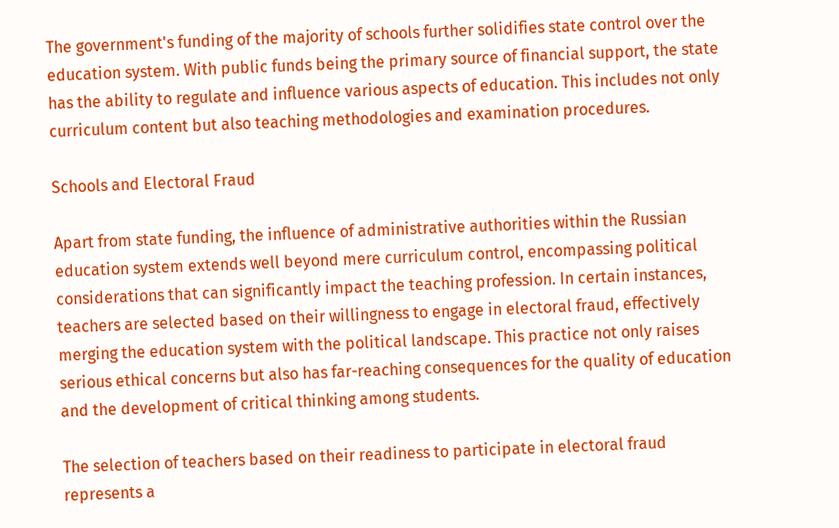The government's funding of the majority of schools further solidifies state control over the education system. With public funds being the primary source of financial support, the state has the ability to regulate and influence various aspects of education. This includes not only curriculum content but also teaching methodologies and examination procedures.

Schools and Electoral Fraud

Apart from state funding, the influence of administrative authorities within the Russian education system extends well beyond mere curriculum control, encompassing political considerations that can significantly impact the teaching profession. In certain instances, teachers are selected based on their willingness to engage in electoral fraud, effectively merging the education system with the political landscape. This practice not only raises serious ethical concerns but also has far-reaching consequences for the quality of education and the development of critical thinking among students.

The selection of teachers based on their readiness to participate in electoral fraud represents a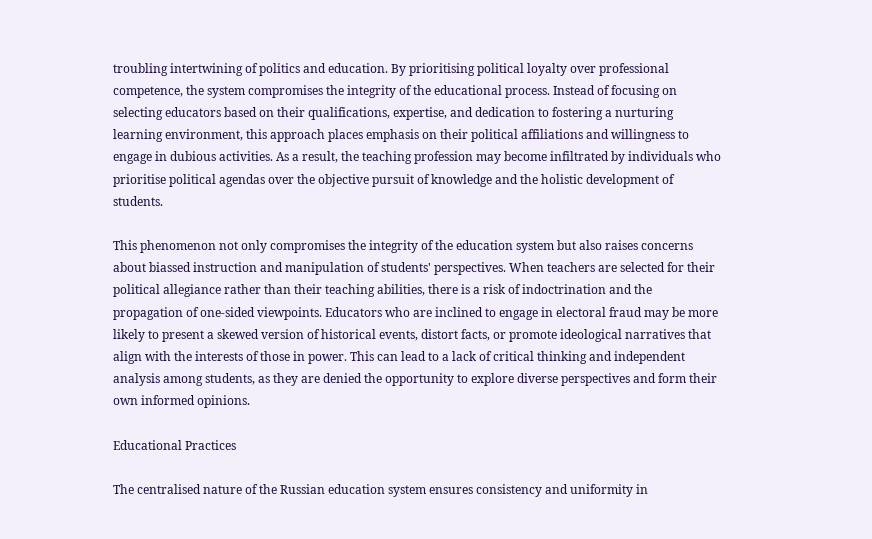troubling intertwining of politics and education. By prioritising political loyalty over professional competence, the system compromises the integrity of the educational process. Instead of focusing on selecting educators based on their qualifications, expertise, and dedication to fostering a nurturing learning environment, this approach places emphasis on their political affiliations and willingness to engage in dubious activities. As a result, the teaching profession may become infiltrated by individuals who prioritise political agendas over the objective pursuit of knowledge and the holistic development of students.

This phenomenon not only compromises the integrity of the education system but also raises concerns about biassed instruction and manipulation of students' perspectives. When teachers are selected for their political allegiance rather than their teaching abilities, there is a risk of indoctrination and the propagation of one-sided viewpoints. Educators who are inclined to engage in electoral fraud may be more likely to present a skewed version of historical events, distort facts, or promote ideological narratives that align with the interests of those in power. This can lead to a lack of critical thinking and independent analysis among students, as they are denied the opportunity to explore diverse perspectives and form their own informed opinions.

Educational Practices

The centralised nature of the Russian education system ensures consistency and uniformity in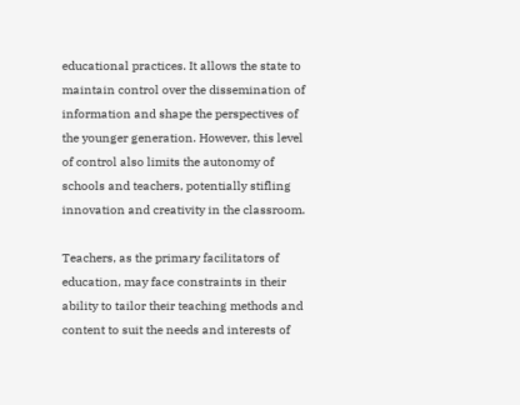educational practices. It allows the state to maintain control over the dissemination of information and shape the perspectives of the younger generation. However, this level of control also limits the autonomy of schools and teachers, potentially stifling innovation and creativity in the classroom.

Teachers, as the primary facilitators of education, may face constraints in their ability to tailor their teaching methods and content to suit the needs and interests of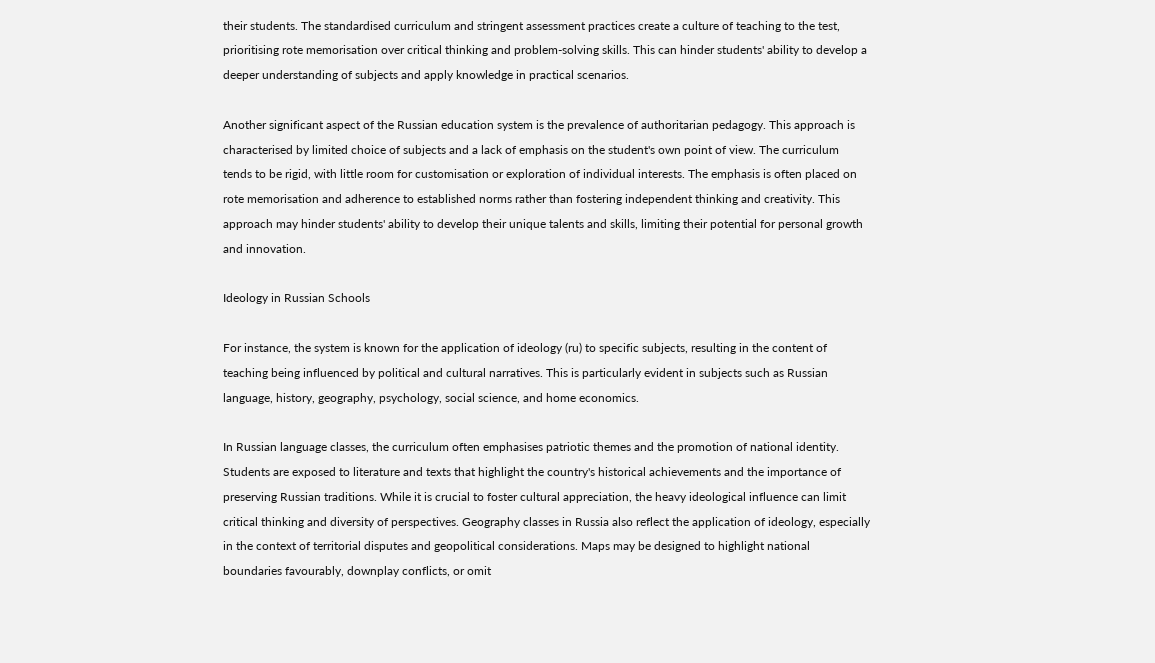their students. The standardised curriculum and stringent assessment practices create a culture of teaching to the test, prioritising rote memorisation over critical thinking and problem-solving skills. This can hinder students' ability to develop a deeper understanding of subjects and apply knowledge in practical scenarios.

Another significant aspect of the Russian education system is the prevalence of authoritarian pedagogy. This approach is characterised by limited choice of subjects and a lack of emphasis on the student's own point of view. The curriculum tends to be rigid, with little room for customisation or exploration of individual interests. The emphasis is often placed on rote memorisation and adherence to established norms rather than fostering independent thinking and creativity. This approach may hinder students' ability to develop their unique talents and skills, limiting their potential for personal growth and innovation.

Ideology in Russian Schools

For instance, the system is known for the application of ideology (ru) to specific subjects, resulting in the content of teaching being influenced by political and cultural narratives. This is particularly evident in subjects such as Russian language, history, geography, psychology, social science, and home economics.

In Russian language classes, the curriculum often emphasises patriotic themes and the promotion of national identity. Students are exposed to literature and texts that highlight the country's historical achievements and the importance of preserving Russian traditions. While it is crucial to foster cultural appreciation, the heavy ideological influence can limit critical thinking and diversity of perspectives. Geography classes in Russia also reflect the application of ideology, especially in the context of territorial disputes and geopolitical considerations. Maps may be designed to highlight national boundaries favourably, downplay conflicts, or omit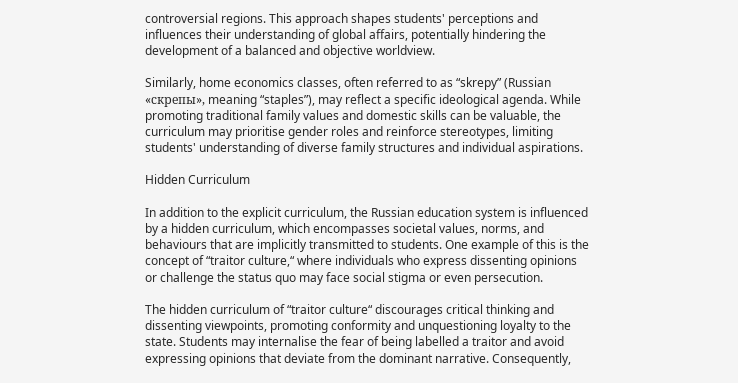controversial regions. This approach shapes students' perceptions and influences their understanding of global affairs, potentially hindering the development of a balanced and objective worldview.

Similarly, home economics classes, often referred to as “skrepy” (Russian «скрепы», meaning “staples”), may reflect a specific ideological agenda. While promoting traditional family values and domestic skills can be valuable, the curriculum may prioritise gender roles and reinforce stereotypes, limiting students' understanding of diverse family structures and individual aspirations.

Hidden Curriculum

In addition to the explicit curriculum, the Russian education system is influenced by a hidden curriculum, which encompasses societal values, norms, and behaviours that are implicitly transmitted to students. One example of this is the concept of “traitor culture,“ where individuals who express dissenting opinions or challenge the status quo may face social stigma or even persecution.

The hidden curriculum of “traitor culture“ discourages critical thinking and dissenting viewpoints, promoting conformity and unquestioning loyalty to the state. Students may internalise the fear of being labelled a traitor and avoid expressing opinions that deviate from the dominant narrative. Consequently,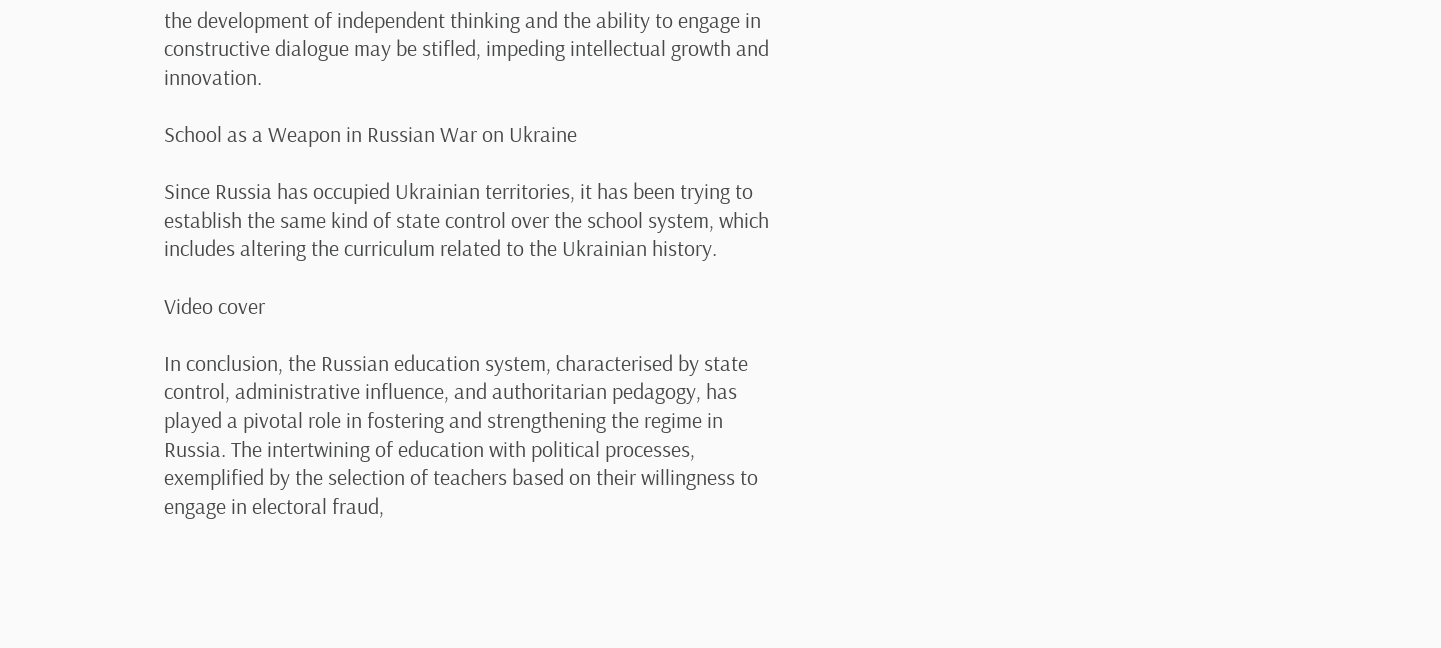the development of independent thinking and the ability to engage in constructive dialogue may be stifled, impeding intellectual growth and innovation.

School as a Weapon in Russian War on Ukraine

Since Russia has occupied Ukrainian territories, it has been trying to establish the same kind of state control over the school system, which includes altering the curriculum related to the Ukrainian history.

Video cover

In conclusion, the Russian education system, characterised by state control, administrative influence, and authoritarian pedagogy, has played a pivotal role in fostering and strengthening the regime in Russia. The intertwining of education with political processes, exemplified by the selection of teachers based on their willingness to engage in electoral fraud,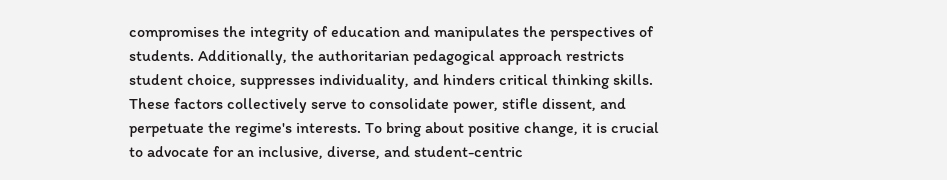compromises the integrity of education and manipulates the perspectives of students. Additionally, the authoritarian pedagogical approach restricts student choice, suppresses individuality, and hinders critical thinking skills. These factors collectively serve to consolidate power, stifle dissent, and perpetuate the regime's interests. To bring about positive change, it is crucial to advocate for an inclusive, diverse, and student-centric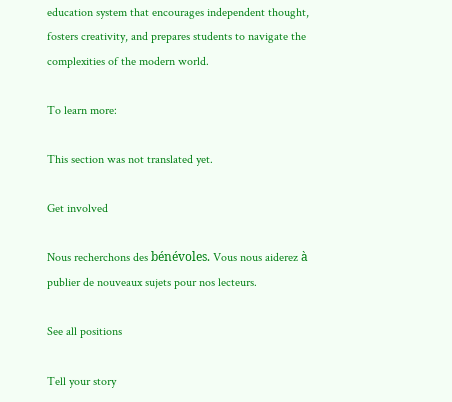education system that encourages independent thought, fosters creativity, and prepares students to navigate the complexities of the modern world.

To learn more:

This section was not translated yet.

Get involved

Nous recherchons des bénévoles. Vous nous aiderez à publier de nouveaux sujets pour nos lecteurs.

See all positions

Tell your story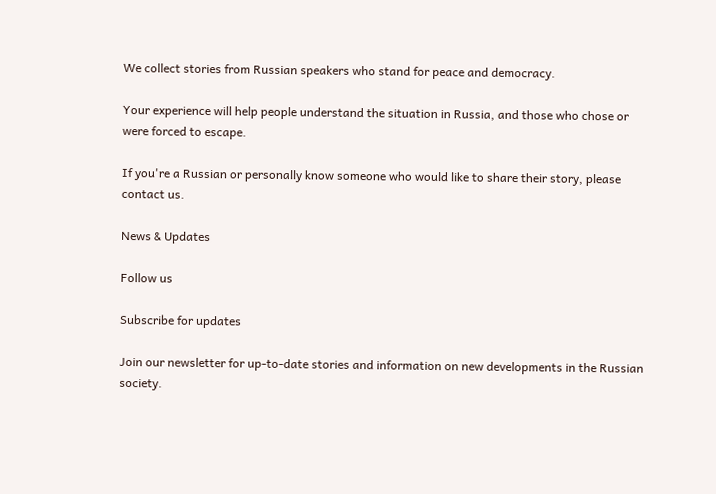We collect stories from Russian speakers who stand for peace and democracy.

Your experience will help people understand the situation in Russia, and those who chose or were forced to escape.

If you're a Russian or personally know someone who would like to share their story, please contact us.

News & Updates

Follow us

Subscribe for updates

Join our newsletter for up-to-date stories and information on new developments in the Russian society.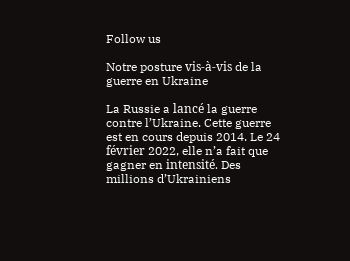Follow us

Notre posture vis-à-vis de la guerre en Ukraine

La Russie a lancé la guerre contre l’Ukraine. Cette guerre est en cours depuis 2014. Le 24 février 2022, elle n’a fait que gagner en intensité. Des millions d’Ukrainiens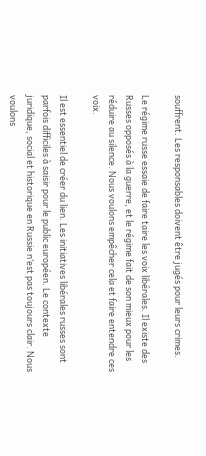souffrent. Les responsables doivent être jugés pour leurs crimes.

Le régime russe essaie de faire taire les voix libérales. Il existe des Russes opposés à la guerre, et le régime fait de son mieux pour les réduire au silence. Nous voulons empêcher cela et faire entendre ces voix.

Il est essentiel de créer du lien. Les initiatives libérales russes sont parfois difficiles à saisir pour le public européen. Le contexte juridique, social et historique en Russie n’est pas toujours clair. Nous voulons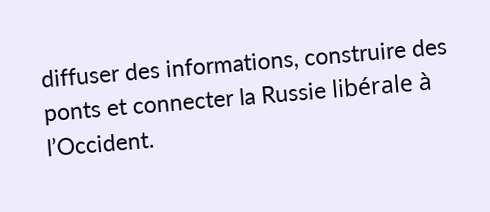diffuser des informations, construire des ponts et connecter la Russie libérale à l’Occident.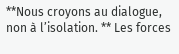**Nous croyons au dialogue, non à l’isolation. ** Les forces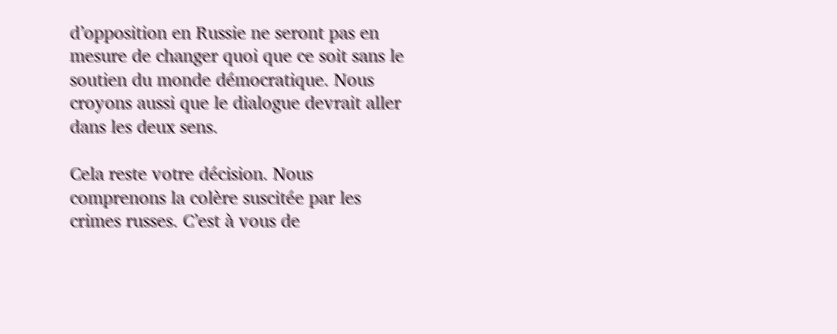d’opposition en Russie ne seront pas en mesure de changer quoi que ce soit sans le soutien du monde démocratique. Nous croyons aussi que le dialogue devrait aller dans les deux sens.

Cela reste votre décision. Nous comprenons la colère suscitée par les crimes russes. C’est à vous de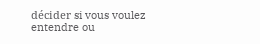décider si vous voulez entendre ou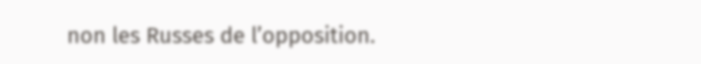non les Russes de l’opposition.